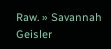Raw. » Savannah Geisler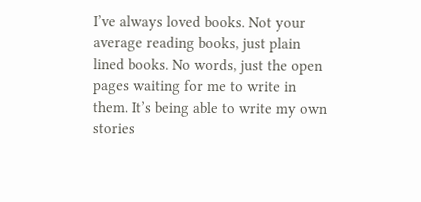I’ve always loved books. Not your average reading books, just plain lined books. No words, just the open pages waiting for me to write in them. It’s being able to write my own stories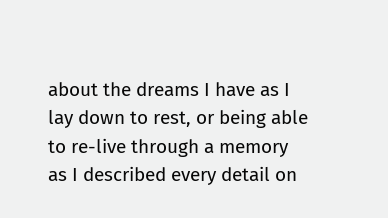about the dreams I have as I lay down to rest, or being able to re-live through a memory as I described every detail on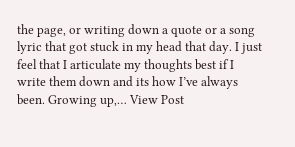the page, or writing down a quote or a song lyric that got stuck in my head that day. I just feel that I articulate my thoughts best if I write them down and its how I’ve always been. Growing up,… View Post